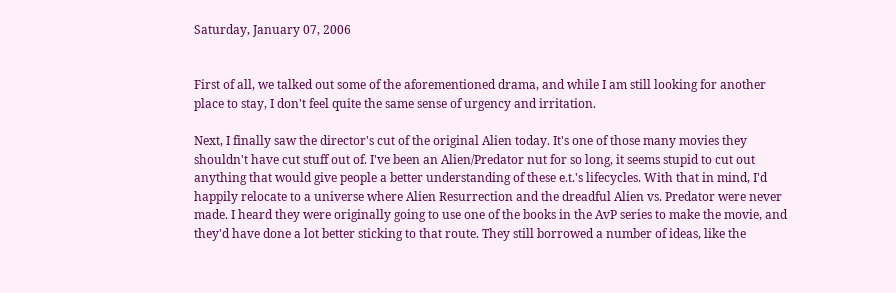Saturday, January 07, 2006


First of all, we talked out some of the aforementioned drama, and while I am still looking for another place to stay, I don't feel quite the same sense of urgency and irritation.

Next, I finally saw the director's cut of the original Alien today. It's one of those many movies they shouldn't have cut stuff out of. I've been an Alien/Predator nut for so long, it seems stupid to cut out anything that would give people a better understanding of these e.t.'s lifecycles. With that in mind, I'd happily relocate to a universe where Alien Resurrection and the dreadful Alien vs. Predator were never made. I heard they were originally going to use one of the books in the AvP series to make the movie, and they'd have done a lot better sticking to that route. They still borrowed a number of ideas, like the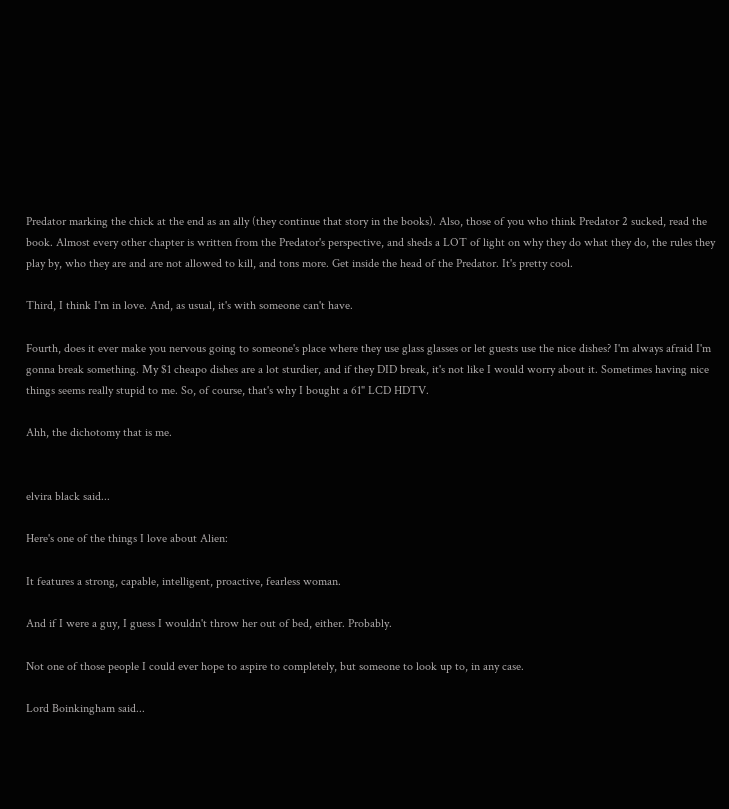Predator marking the chick at the end as an ally (they continue that story in the books). Also, those of you who think Predator 2 sucked, read the book. Almost every other chapter is written from the Predator's perspective, and sheds a LOT of light on why they do what they do, the rules they play by, who they are and are not allowed to kill, and tons more. Get inside the head of the Predator. It's pretty cool.

Third, I think I'm in love. And, as usual, it's with someone can't have.

Fourth, does it ever make you nervous going to someone's place where they use glass glasses or let guests use the nice dishes? I'm always afraid I'm gonna break something. My $1 cheapo dishes are a lot sturdier, and if they DID break, it's not like I would worry about it. Sometimes having nice things seems really stupid to me. So, of course, that's why I bought a 61" LCD HDTV.

Ahh, the dichotomy that is me.


elvira black said...

Here's one of the things I love about Alien:

It features a strong, capable, intelligent, proactive, fearless woman.

And if I were a guy, I guess I wouldn't throw her out of bed, either. Probably.

Not one of those people I could ever hope to aspire to completely, but someone to look up to, in any case.

Lord Boinkingham said...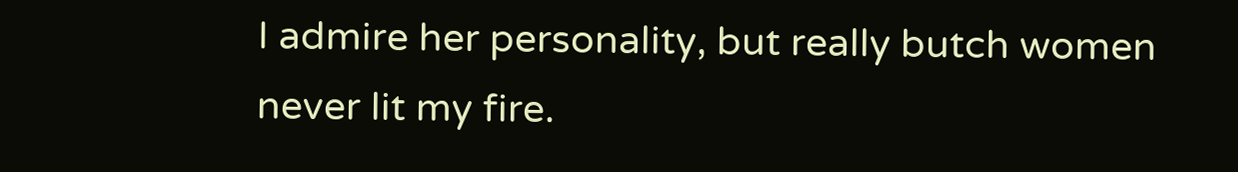I admire her personality, but really butch women never lit my fire.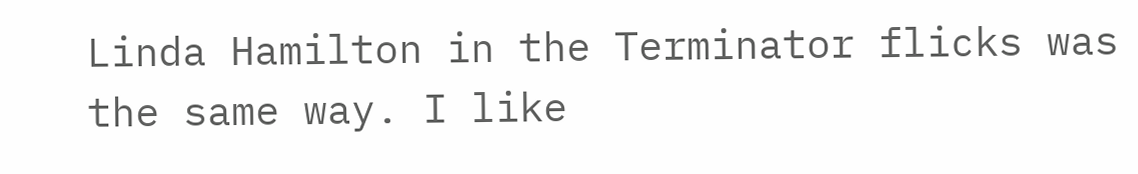Linda Hamilton in the Terminator flicks was the same way. I like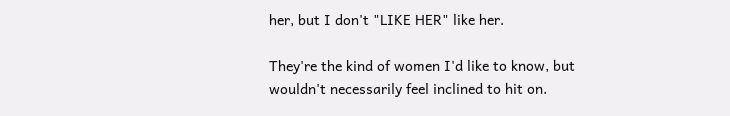her, but I don't "LIKE HER" like her.

They're the kind of women I'd like to know, but wouldn't necessarily feel inclined to hit on.